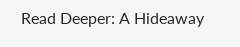Read Deeper: A Hideaway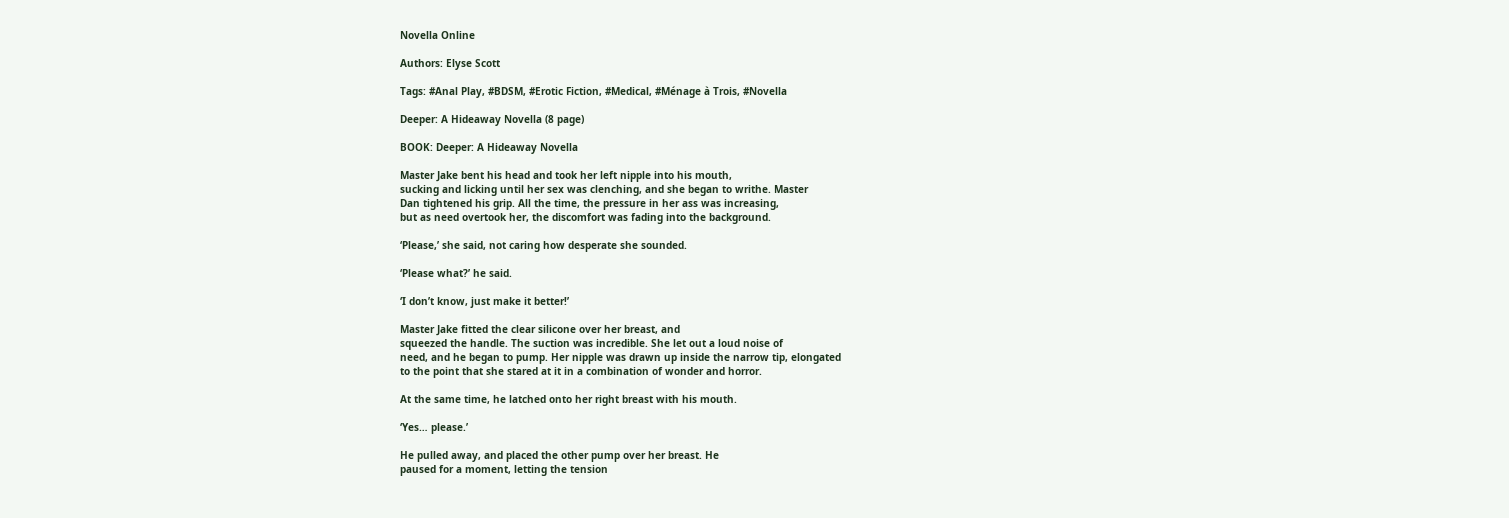Novella Online

Authors: Elyse Scott

Tags: #Anal Play, #BDSM, #Erotic Fiction, #Medical, #Ménage à Trois, #Novella

Deeper: A Hideaway Novella (8 page)

BOOK: Deeper: A Hideaway Novella

Master Jake bent his head and took her left nipple into his mouth,
sucking and licking until her sex was clenching, and she began to writhe. Master
Dan tightened his grip. All the time, the pressure in her ass was increasing,
but as need overtook her, the discomfort was fading into the background.

‘Please,’ she said, not caring how desperate she sounded.

‘Please what?’ he said.

‘I don’t know, just make it better!’

Master Jake fitted the clear silicone over her breast, and
squeezed the handle. The suction was incredible. She let out a loud noise of
need, and he began to pump. Her nipple was drawn up inside the narrow tip, elongated
to the point that she stared at it in a combination of wonder and horror.

At the same time, he latched onto her right breast with his mouth.

‘Yes… please.’

He pulled away, and placed the other pump over her breast. He
paused for a moment, letting the tension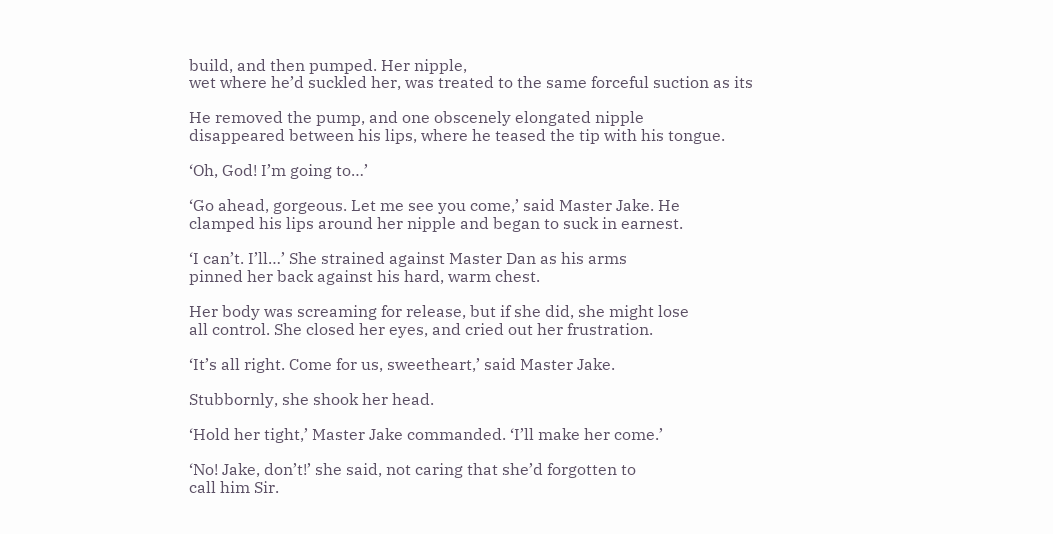build, and then pumped. Her nipple,
wet where he’d suckled her, was treated to the same forceful suction as its

He removed the pump, and one obscenely elongated nipple
disappeared between his lips, where he teased the tip with his tongue.

‘Oh, God! I’m going to…’

‘Go ahead, gorgeous. Let me see you come,’ said Master Jake. He
clamped his lips around her nipple and began to suck in earnest.

‘I can’t. I’ll…’ She strained against Master Dan as his arms
pinned her back against his hard, warm chest.

Her body was screaming for release, but if she did, she might lose
all control. She closed her eyes, and cried out her frustration.

‘It’s all right. Come for us, sweetheart,’ said Master Jake.

Stubbornly, she shook her head.

‘Hold her tight,’ Master Jake commanded. ‘I’ll make her come.’

‘No! Jake, don’t!’ she said, not caring that she’d forgotten to
call him Sir.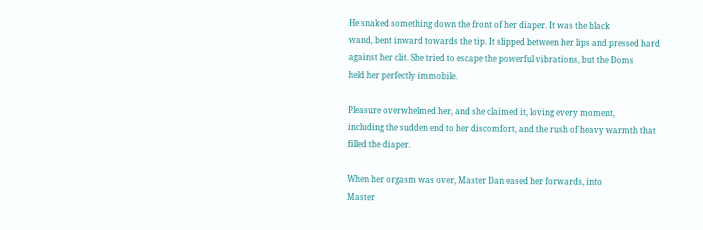He snaked something down the front of her diaper. It was the black
wand, bent inward towards the tip. It slipped between her lips and pressed hard
against her clit. She tried to escape the powerful vibrations, but the Doms
held her perfectly immobile.

Pleasure overwhelmed her, and she claimed it, loving every moment,
including the sudden end to her discomfort, and the rush of heavy warmth that
filled the diaper.

When her orgasm was over, Master Dan eased her forwards, into
Master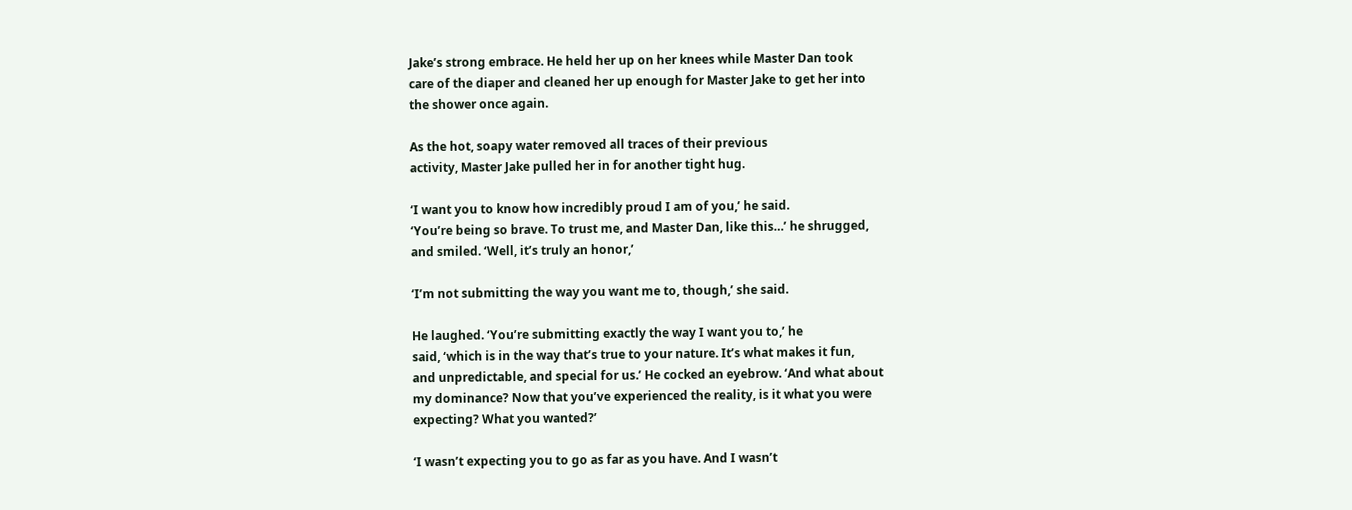Jake’s strong embrace. He held her up on her knees while Master Dan took
care of the diaper and cleaned her up enough for Master Jake to get her into
the shower once again.

As the hot, soapy water removed all traces of their previous
activity, Master Jake pulled her in for another tight hug.

‘I want you to know how incredibly proud I am of you,’ he said.
‘You’re being so brave. To trust me, and Master Dan, like this…’ he shrugged,
and smiled. ‘Well, it’s truly an honor,’

‘I’m not submitting the way you want me to, though,’ she said.

He laughed. ‘You’re submitting exactly the way I want you to,’ he
said, ‘which is in the way that’s true to your nature. It’s what makes it fun,
and unpredictable, and special for us.’ He cocked an eyebrow. ‘And what about
my dominance? Now that you’ve experienced the reality, is it what you were
expecting? What you wanted?’

‘I wasn’t expecting you to go as far as you have. And I wasn’t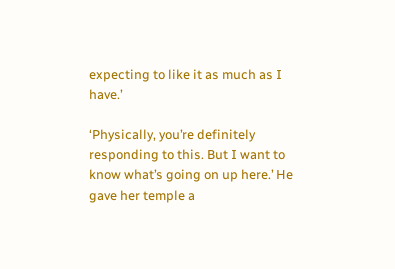expecting to like it as much as I have.’

‘Physically, you’re definitely responding to this. But I want to
know what’s going on up here.’ He gave her temple a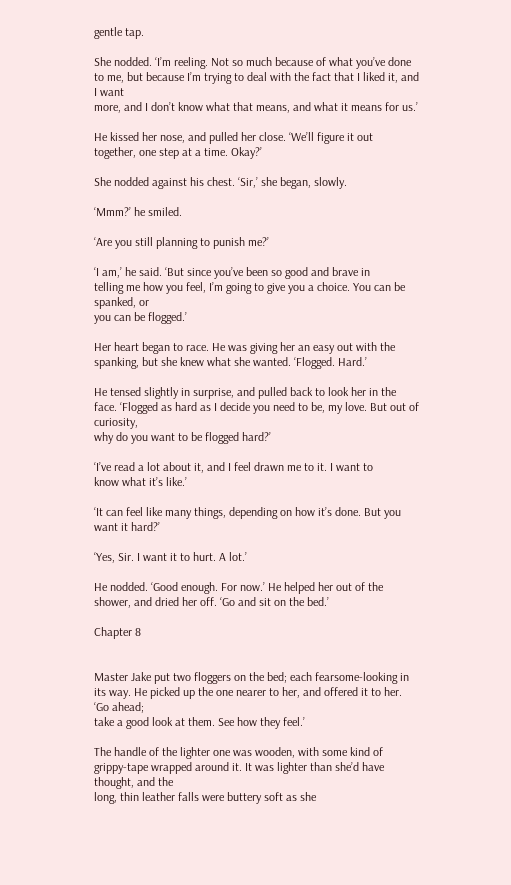gentle tap.

She nodded. ‘I’m reeling. Not so much because of what you’ve done
to me, but because I’m trying to deal with the fact that I liked it, and I want
more, and I don’t know what that means, and what it means for us.’

He kissed her nose, and pulled her close. ‘We’ll figure it out
together, one step at a time. Okay?’

She nodded against his chest. ‘Sir,’ she began, slowly.

‘Mmm?’ he smiled.

‘Are you still planning to punish me?’

‘I am,’ he said. ‘But since you’ve been so good and brave in
telling me how you feel, I’m going to give you a choice. You can be spanked, or
you can be flogged.’

Her heart began to race. He was giving her an easy out with the
spanking, but she knew what she wanted. ‘Flogged. Hard.’

He tensed slightly in surprise, and pulled back to look her in the
face. ‘Flogged as hard as I decide you need to be, my love. But out of curiosity,
why do you want to be flogged hard?’

‘I’ve read a lot about it, and I feel drawn me to it. I want to
know what it’s like.’

‘It can feel like many things, depending on how it’s done. But you
want it hard?’

‘Yes, Sir. I want it to hurt. A lot.’

He nodded. ‘Good enough. For now.’ He helped her out of the
shower, and dried her off. ‘Go and sit on the bed.’

Chapter 8


Master Jake put two floggers on the bed; each fearsome-looking in
its way. He picked up the one nearer to her, and offered it to her. ‘Go ahead;
take a good look at them. See how they feel.’

The handle of the lighter one was wooden, with some kind of
grippy-tape wrapped around it. It was lighter than she’d have thought, and the
long, thin leather falls were buttery soft as she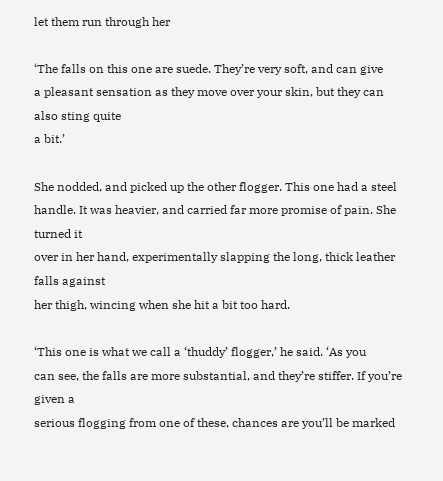let them run through her

‘The falls on this one are suede. They’re very soft, and can give
a pleasant sensation as they move over your skin, but they can also sting quite
a bit.’

She nodded, and picked up the other flogger. This one had a steel
handle. It was heavier, and carried far more promise of pain. She turned it
over in her hand, experimentally slapping the long, thick leather falls against
her thigh, wincing when she hit a bit too hard.

‘This one is what we call a ‘thuddy’ flogger,’ he said. ‘As you
can see, the falls are more substantial, and they’re stiffer. If you’re given a
serious flogging from one of these, chances are you’ll be marked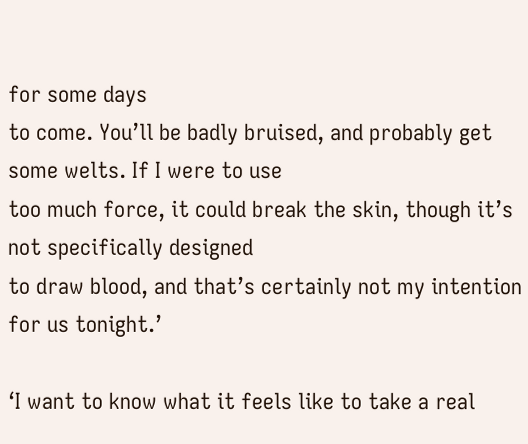for some days
to come. You’ll be badly bruised, and probably get some welts. If I were to use
too much force, it could break the skin, though it’s not specifically designed
to draw blood, and that’s certainly not my intention for us tonight.’

‘I want to know what it feels like to take a real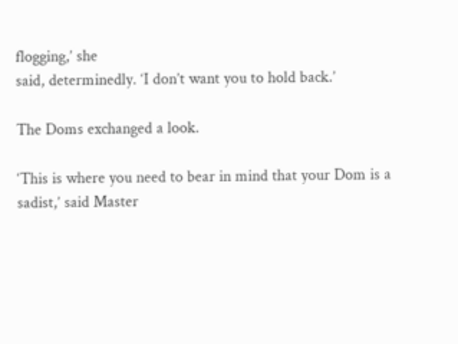flogging,’ she
said, determinedly. ‘I don’t want you to hold back.’

The Doms exchanged a look.

‘This is where you need to bear in mind that your Dom is a
sadist,’ said Master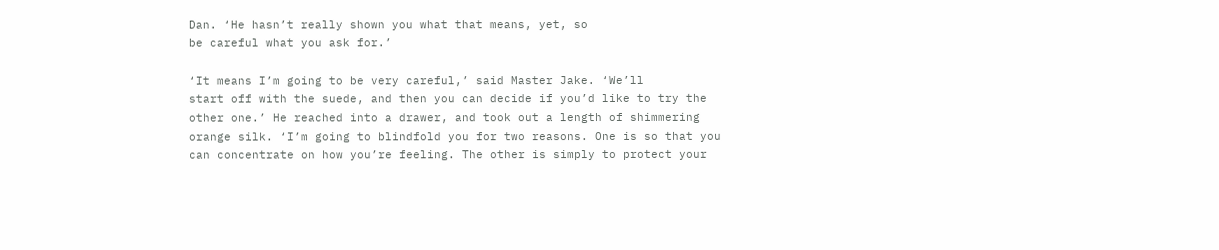Dan. ‘He hasn’t really shown you what that means, yet, so
be careful what you ask for.’

‘It means I’m going to be very careful,’ said Master Jake. ‘We’ll
start off with the suede, and then you can decide if you’d like to try the
other one.’ He reached into a drawer, and took out a length of shimmering
orange silk. ‘I’m going to blindfold you for two reasons. One is so that you
can concentrate on how you’re feeling. The other is simply to protect your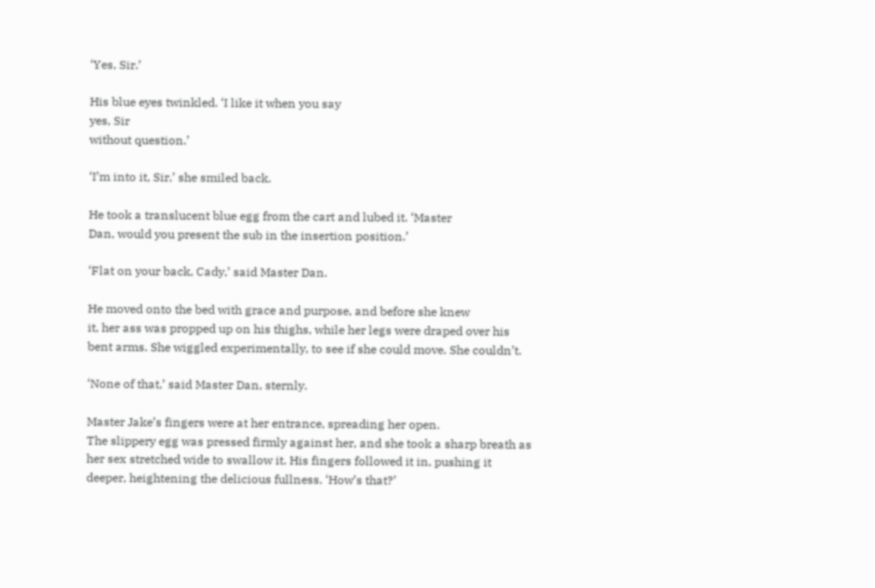‘Yes, Sir.’

His blue eyes twinkled. ‘I like it when you say
yes, Sir
without question.’

‘I’m into it, Sir,’ she smiled back.

He took a translucent blue egg from the cart and lubed it. ‘Master
Dan, would you present the sub in the insertion position.’

‘Flat on your back, Cady,’ said Master Dan.

He moved onto the bed with grace and purpose, and before she knew
it, her ass was propped up on his thighs, while her legs were draped over his
bent arms. She wiggled experimentally, to see if she could move. She couldn’t.

‘None of that,’ said Master Dan, sternly.

Master Jake’s fingers were at her entrance, spreading her open.
The slippery egg was pressed firmly against her, and she took a sharp breath as
her sex stretched wide to swallow it. His fingers followed it in, pushing it
deeper, heightening the delicious fullness. ‘How’s that?’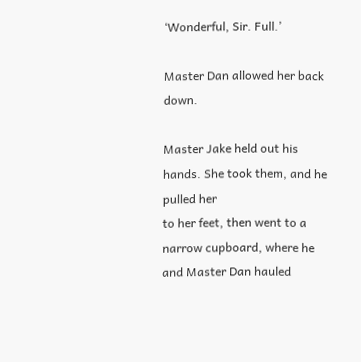‘Wonderful, Sir. Full.’

Master Dan allowed her back down.

Master Jake held out his hands. She took them, and he pulled her
to her feet, then went to a narrow cupboard, where he and Master Dan hauled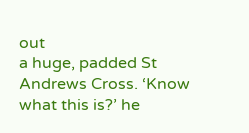out
a huge, padded St Andrews Cross. ‘Know what this is?’ he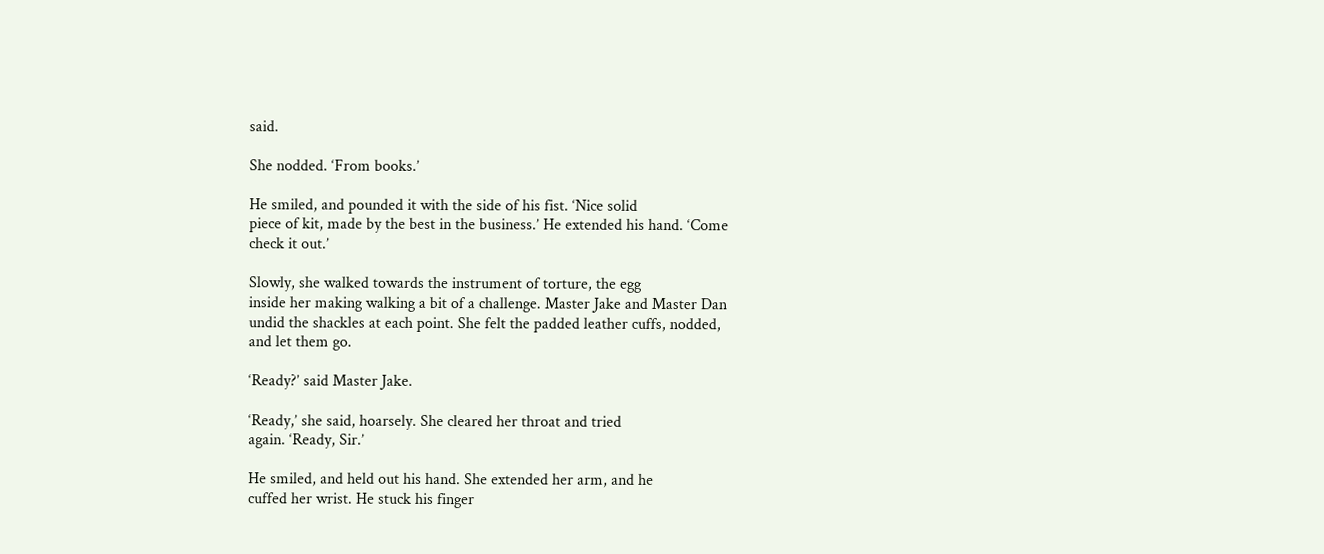said.

She nodded. ‘From books.’

He smiled, and pounded it with the side of his fist. ‘Nice solid
piece of kit, made by the best in the business.’ He extended his hand. ‘Come
check it out.’

Slowly, she walked towards the instrument of torture, the egg
inside her making walking a bit of a challenge. Master Jake and Master Dan
undid the shackles at each point. She felt the padded leather cuffs, nodded,
and let them go.

‘Ready?’ said Master Jake.

‘Ready,’ she said, hoarsely. She cleared her throat and tried
again. ‘Ready, Sir.’

He smiled, and held out his hand. She extended her arm, and he
cuffed her wrist. He stuck his finger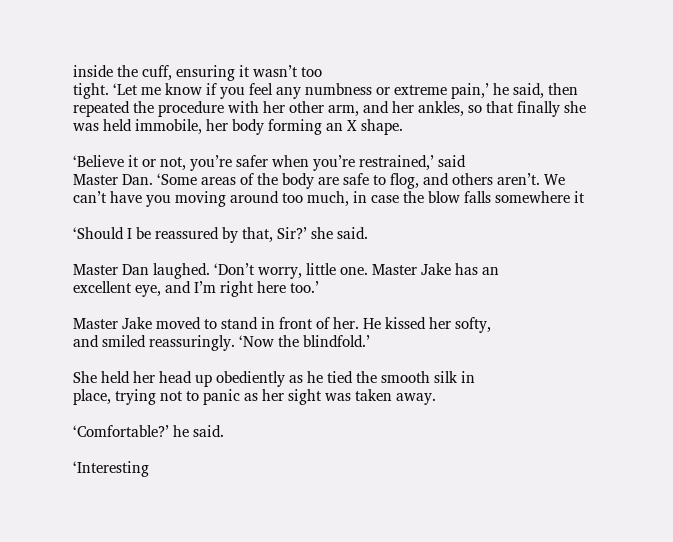inside the cuff, ensuring it wasn’t too
tight. ‘Let me know if you feel any numbness or extreme pain,’ he said, then
repeated the procedure with her other arm, and her ankles, so that finally she
was held immobile, her body forming an X shape.

‘Believe it or not, you’re safer when you’re restrained,’ said
Master Dan. ‘Some areas of the body are safe to flog, and others aren’t. We
can’t have you moving around too much, in case the blow falls somewhere it

‘Should I be reassured by that, Sir?’ she said.

Master Dan laughed. ‘Don’t worry, little one. Master Jake has an
excellent eye, and I’m right here too.’

Master Jake moved to stand in front of her. He kissed her softy,
and smiled reassuringly. ‘Now the blindfold.’

She held her head up obediently as he tied the smooth silk in
place, trying not to panic as her sight was taken away.

‘Comfortable?’ he said.

‘Interesting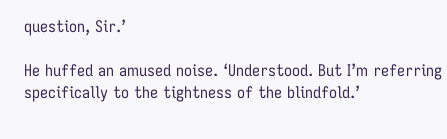question, Sir.’

He huffed an amused noise. ‘Understood. But I’m referring
specifically to the tightness of the blindfold.’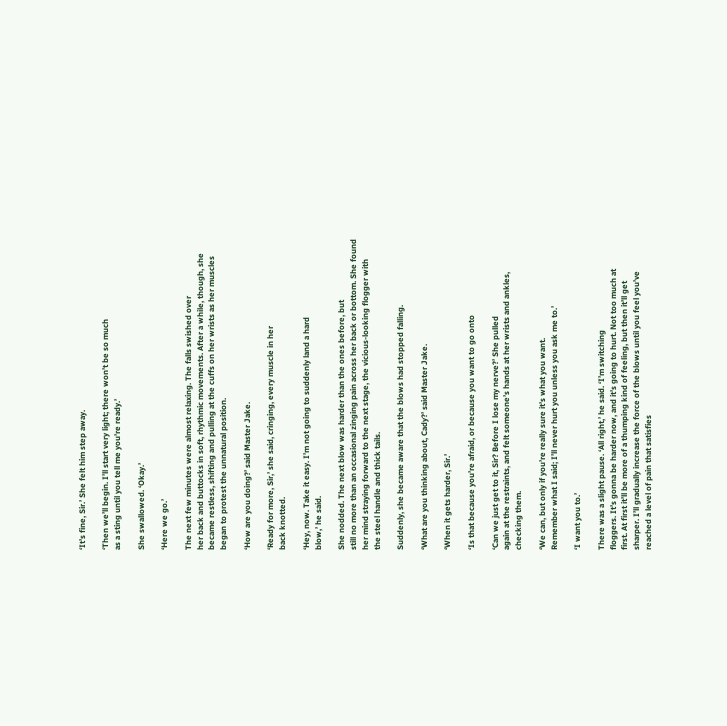‘It’s fine, Sir.’ She felt him step away.

‘Then we’ll begin. I’ll start very light; there won’t be so much
as a sting until you tell me you’re ready.’

She swallowed. ‘Okay.’

‘Here we go.’

The next few minutes were almost relaxing. The falls swished over
her back and buttocks in soft, rhythmic movements. After a while, though, she
became restless, shifting and pulling at the cuffs on her wrists as her muscles
began to protest the unnatural position.

‘How are you doing?’ said Master Jake.

‘Ready for more, Sir,’ she said, cringing, every muscle in her
back knotted.

‘Hey, now. Take it easy. I’m not going to suddenly land a hard
blow,’ he said.

She nodded. The next blow was harder than the ones before, but
still no more than an occasional zinging pain across her back or bottom. She found
her mind straying forward to the next stage, the vicious-looking flogger with
the steel handle and thick tails.

Suddenly, she became aware that the blows had stopped falling.

‘What are you thinking about, Cady?’ said Master Jake.

‘When it gets harder, Sir.’

‘Is that because you’re afraid, or because you want to go onto

‘Can we just get to it, Sir? Before I lose my nerve?’ She pulled
again at the restraints, and felt someone’s hands at her wrists and ankles,
checking them.

‘We can, but only if you’re really sure it’s what you want.
Remember what I said; I’ll never hurt you unless you ask me to.’

‘I want you to.’

There was a slight pause. ‘All right,’ he said. ‘I’m switching
floggers. It’s gonna be harder now, and it’s going to hurt. Not too much at
first. At first it’ll be more of a thumping kind of feeling, but then it’ll get
sharper. I’ll gradually increase the force of the blows until you feel you’ve
reached a level of pain that satisfies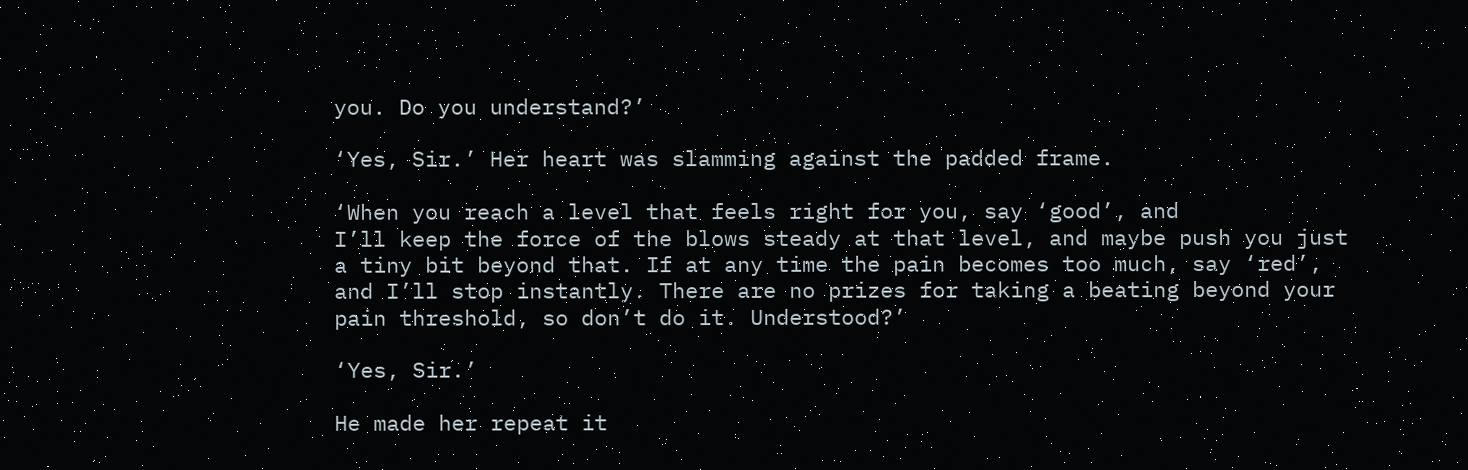you. Do you understand?’

‘Yes, Sir.’ Her heart was slamming against the padded frame.

‘When you reach a level that feels right for you, say ‘good’, and
I’ll keep the force of the blows steady at that level, and maybe push you just
a tiny bit beyond that. If at any time the pain becomes too much, say ‘red’,
and I’ll stop instantly. There are no prizes for taking a beating beyond your
pain threshold, so don’t do it. Understood?’

‘Yes, Sir.’

He made her repeat it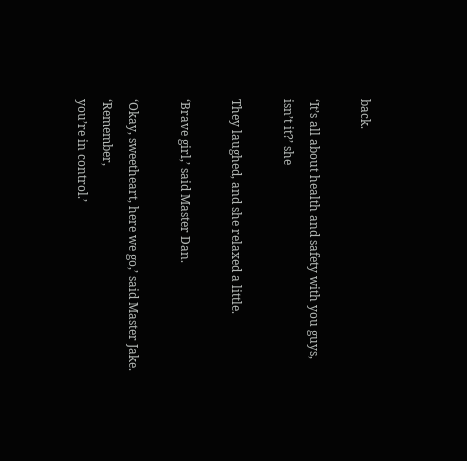back.

‘It’s all about health and safety with you guys, isn’t it?’ she

They laughed, and she relaxed a little.

‘Brave girl,’ said Master Dan.

‘Okay, sweetheart, here we go,’ said Master Jake. ‘Remember,
you’re in control.’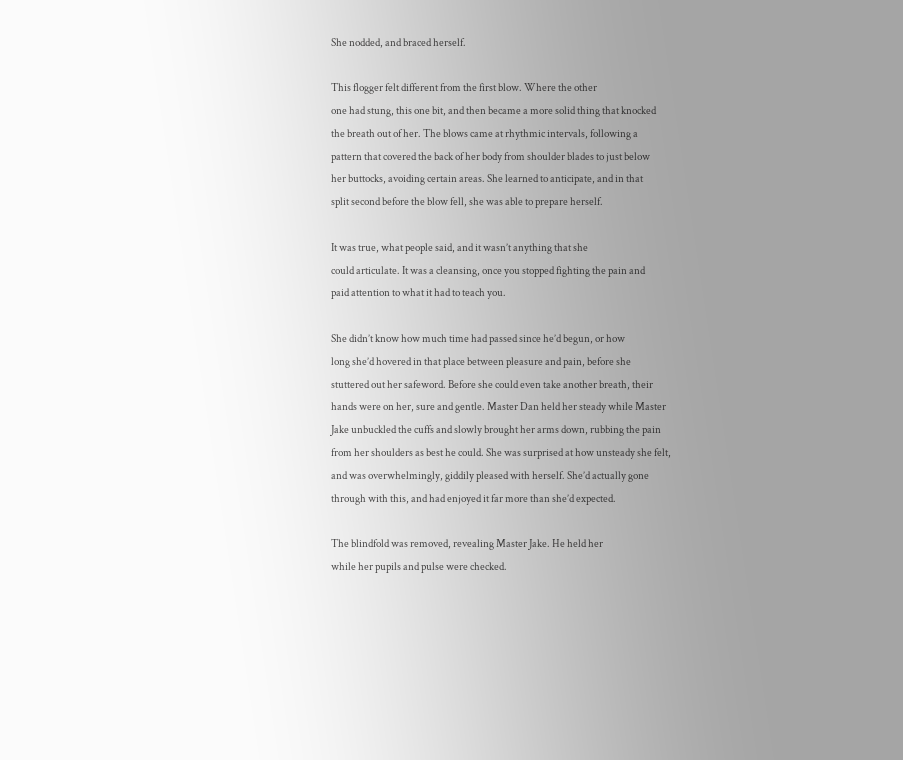She nodded, and braced herself.

This flogger felt different from the first blow. Where the other
one had stung, this one bit, and then became a more solid thing that knocked
the breath out of her. The blows came at rhythmic intervals, following a
pattern that covered the back of her body from shoulder blades to just below
her buttocks, avoiding certain areas. She learned to anticipate, and in that
split second before the blow fell, she was able to prepare herself.

It was true, what people said, and it wasn’t anything that she
could articulate. It was a cleansing, once you stopped fighting the pain and
paid attention to what it had to teach you.

She didn’t know how much time had passed since he’d begun, or how
long she’d hovered in that place between pleasure and pain, before she
stuttered out her safeword. Before she could even take another breath, their
hands were on her, sure and gentle. Master Dan held her steady while Master
Jake unbuckled the cuffs and slowly brought her arms down, rubbing the pain
from her shoulders as best he could. She was surprised at how unsteady she felt,
and was overwhelmingly, giddily pleased with herself. She’d actually gone
through with this, and had enjoyed it far more than she’d expected.

The blindfold was removed, revealing Master Jake. He held her
while her pupils and pulse were checked.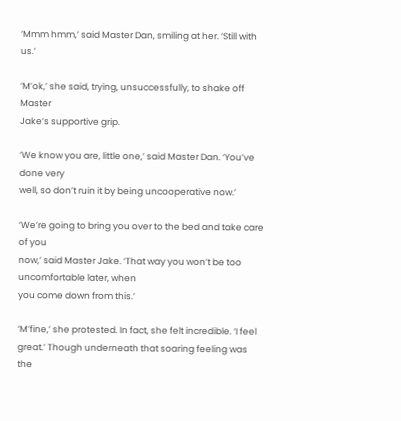‘Mmm hmm,’ said Master Dan, smiling at her. ‘Still with us.’

‘M’ok,’ she said, trying, unsuccessfully, to shake off Master
Jake’s supportive grip.

‘We know you are, little one,’ said Master Dan. ‘You’ve done very
well, so don’t ruin it by being uncooperative now.’

‘We’re going to bring you over to the bed and take care of you
now,’ said Master Jake. ‘That way you won’t be too uncomfortable later, when
you come down from this.’

‘M’fine,’ she protested. In fact, she felt incredible. ‘I feel
great.’ Though underneath that soaring feeling was the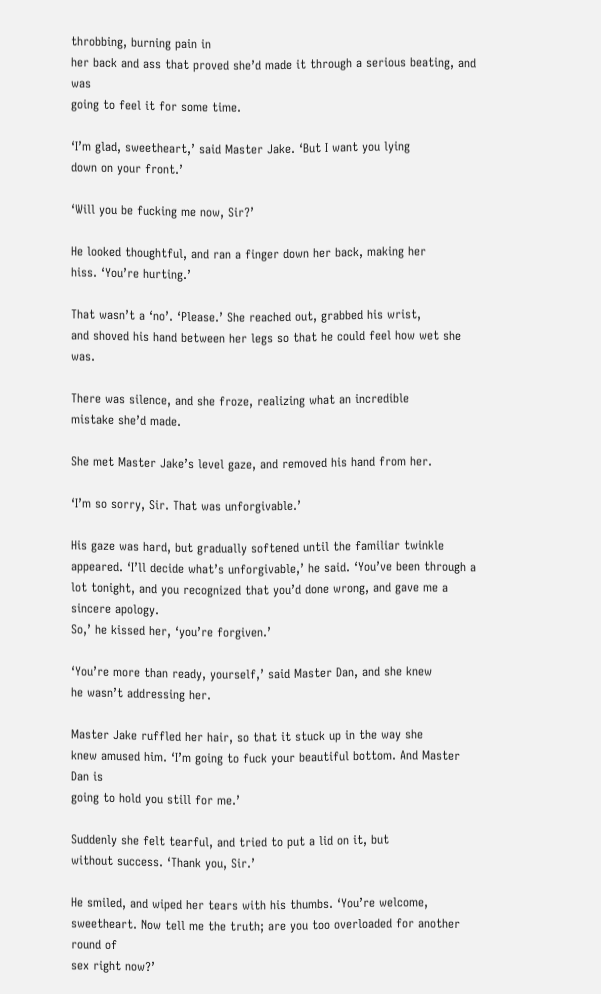throbbing, burning pain in
her back and ass that proved she’d made it through a serious beating, and was
going to feel it for some time.

‘I’m glad, sweetheart,’ said Master Jake. ‘But I want you lying
down on your front.’

‘Will you be fucking me now, Sir?’

He looked thoughtful, and ran a finger down her back, making her
hiss. ‘You’re hurting.’

That wasn’t a ‘no’. ‘Please.’ She reached out, grabbed his wrist,
and shoved his hand between her legs so that he could feel how wet she was.

There was silence, and she froze, realizing what an incredible
mistake she’d made.

She met Master Jake’s level gaze, and removed his hand from her.

‘I’m so sorry, Sir. That was unforgivable.’

His gaze was hard, but gradually softened until the familiar twinkle
appeared. ‘I’ll decide what’s unforgivable,’ he said. ‘You’ve been through a
lot tonight, and you recognized that you’d done wrong, and gave me a sincere apology.
So,’ he kissed her, ‘you’re forgiven.’

‘You’re more than ready, yourself,’ said Master Dan, and she knew
he wasn’t addressing her.

Master Jake ruffled her hair, so that it stuck up in the way she
knew amused him. ‘I’m going to fuck your beautiful bottom. And Master Dan is
going to hold you still for me.’

Suddenly she felt tearful, and tried to put a lid on it, but
without success. ‘Thank you, Sir.’

He smiled, and wiped her tears with his thumbs. ‘You’re welcome,
sweetheart. Now tell me the truth; are you too overloaded for another round of
sex right now?’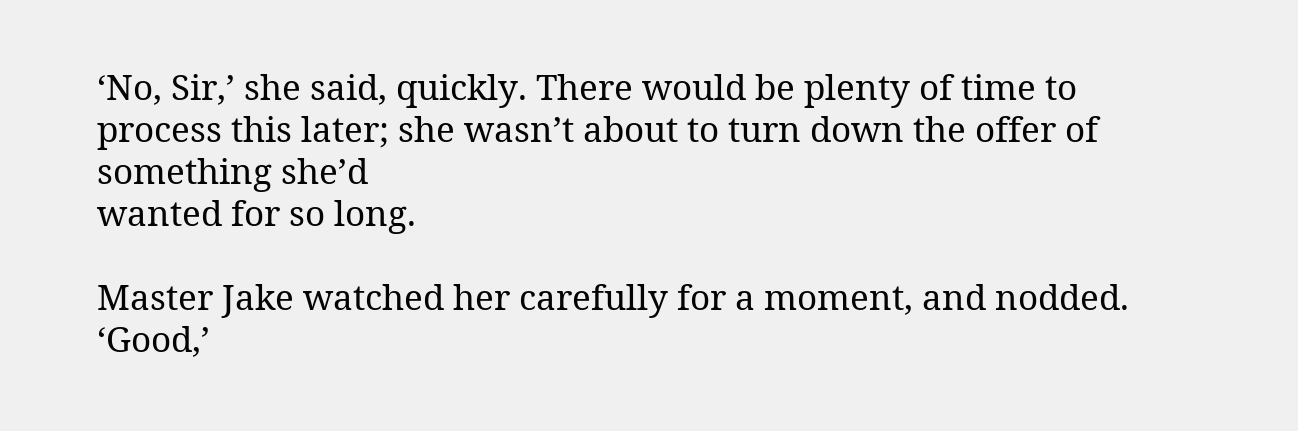‘No, Sir,’ she said, quickly. There would be plenty of time to
process this later; she wasn’t about to turn down the offer of something she’d
wanted for so long.

Master Jake watched her carefully for a moment, and nodded.
‘Good,’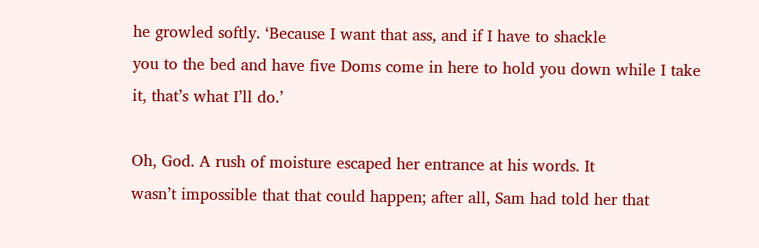he growled softly. ‘Because I want that ass, and if I have to shackle
you to the bed and have five Doms come in here to hold you down while I take
it, that’s what I’ll do.’

Oh, God. A rush of moisture escaped her entrance at his words. It
wasn’t impossible that that could happen; after all, Sam had told her that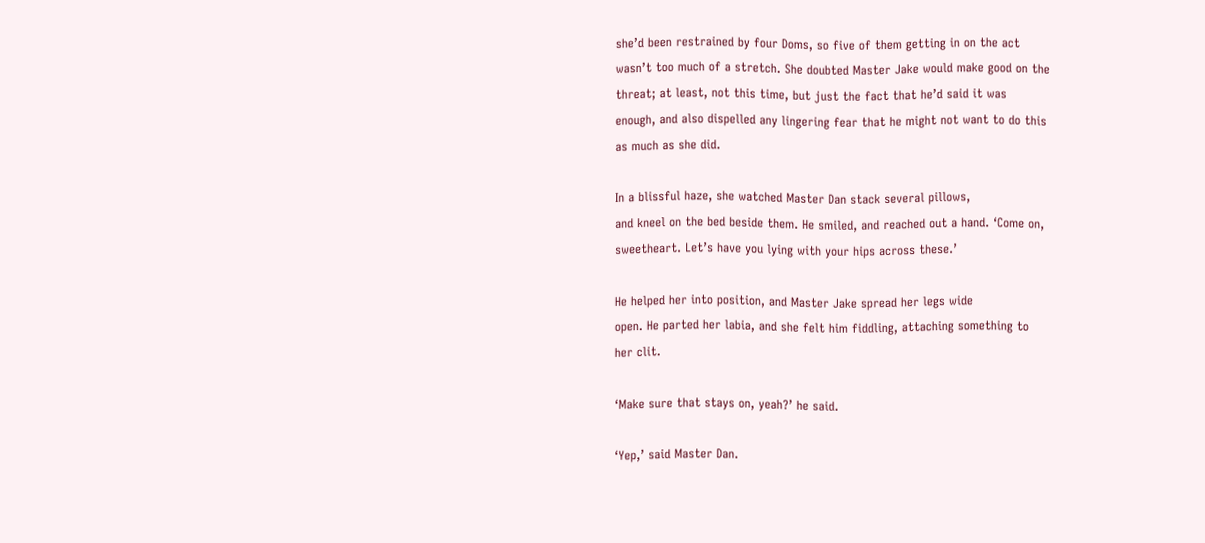she’d been restrained by four Doms, so five of them getting in on the act
wasn’t too much of a stretch. She doubted Master Jake would make good on the
threat; at least, not this time, but just the fact that he’d said it was
enough, and also dispelled any lingering fear that he might not want to do this
as much as she did.

In a blissful haze, she watched Master Dan stack several pillows,
and kneel on the bed beside them. He smiled, and reached out a hand. ‘Come on,
sweetheart. Let’s have you lying with your hips across these.’

He helped her into position, and Master Jake spread her legs wide
open. He parted her labia, and she felt him fiddling, attaching something to
her clit.

‘Make sure that stays on, yeah?’ he said.

‘Yep,’ said Master Dan.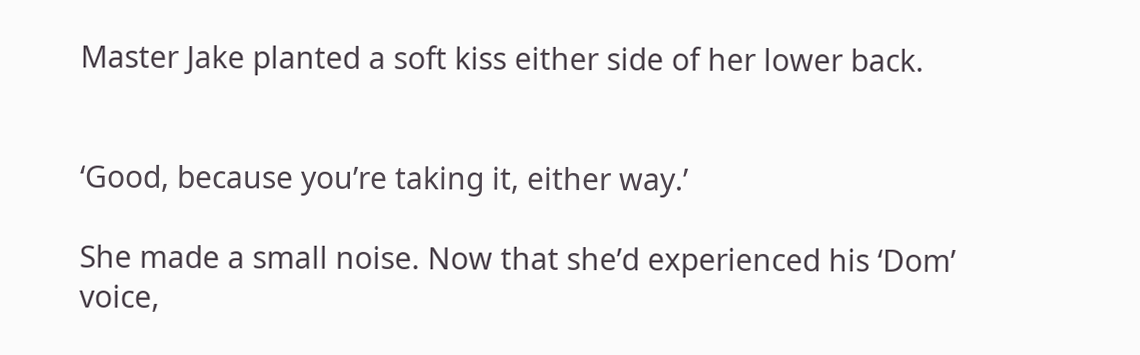Master Jake planted a soft kiss either side of her lower back.


‘Good, because you’re taking it, either way.’

She made a small noise. Now that she’d experienced his ‘Dom’
voice,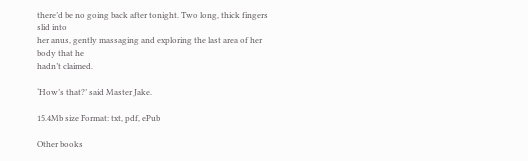there’d be no going back after tonight. Two long, thick fingers slid into
her anus, gently massaging and exploring the last area of her body that he
hadn’t claimed.

‘How’s that?’ said Master Jake.

15.4Mb size Format: txt, pdf, ePub

Other books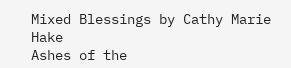Mixed Blessings by Cathy Marie Hake
Ashes of the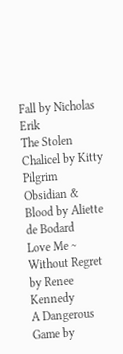Fall by Nicholas Erik
The Stolen Chalicel by Kitty Pilgrim
Obsidian & Blood by Aliette de Bodard
Love Me ~ Without Regret by Renee Kennedy
A Dangerous Game by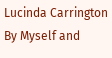Lucinda Carrington
By Myself and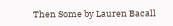Then Some by Lauren Bacall